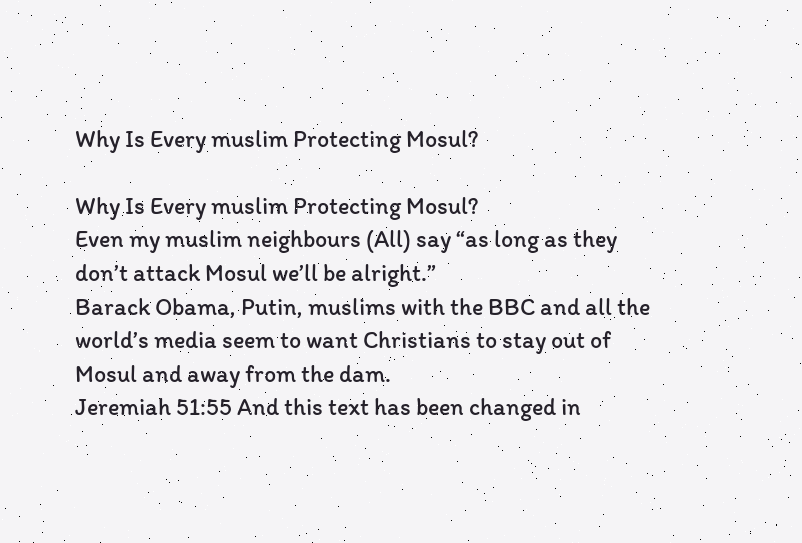Why Is Every muslim Protecting Mosul?

Why Is Every muslim Protecting Mosul?
Even my muslim neighbours (All) say “as long as they don’t attack Mosul we’ll be alright.”
Barack Obama, Putin, muslims with the BBC and all the world’s media seem to want Christians to stay out of Mosul and away from the dam.
Jeremiah 51:55 And this text has been changed in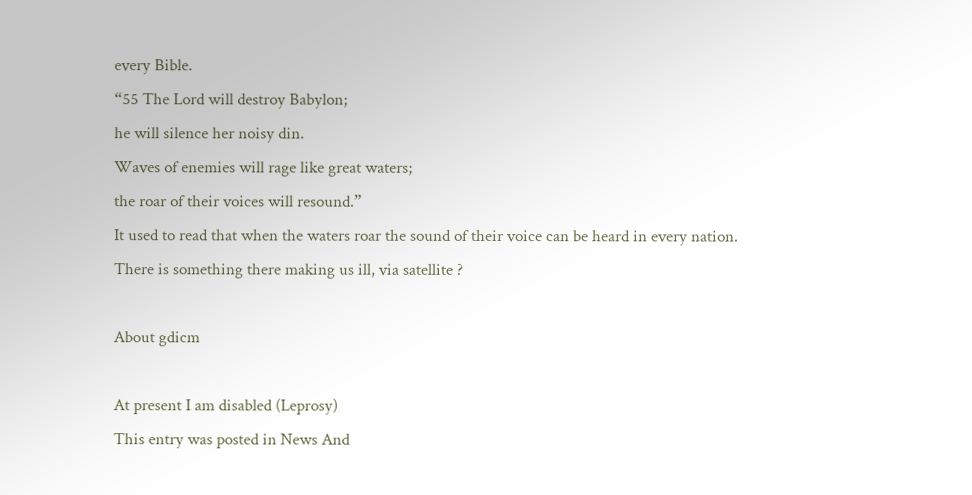every Bible.
“55 The Lord will destroy Babylon;
he will silence her noisy din.
Waves of enemies will rage like great waters;
the roar of their voices will resound.”
It used to read that when the waters roar the sound of their voice can be heard in every nation.
There is something there making us ill, via satellite ?

About gdicm

At present I am disabled (Leprosy)
This entry was posted in News And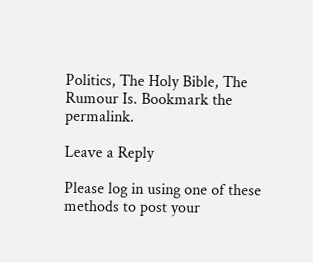Politics, The Holy Bible, The Rumour Is. Bookmark the permalink.

Leave a Reply

Please log in using one of these methods to post your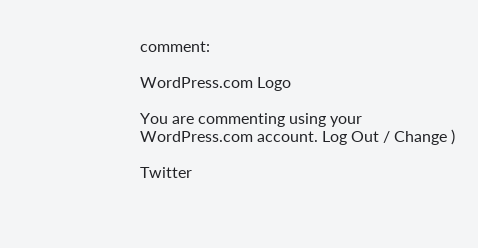comment:

WordPress.com Logo

You are commenting using your WordPress.com account. Log Out / Change )

Twitter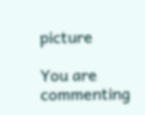picture

You are commenting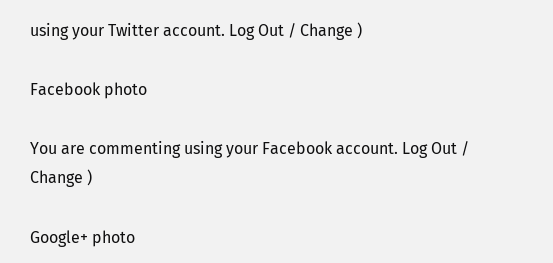using your Twitter account. Log Out / Change )

Facebook photo

You are commenting using your Facebook account. Log Out / Change )

Google+ photo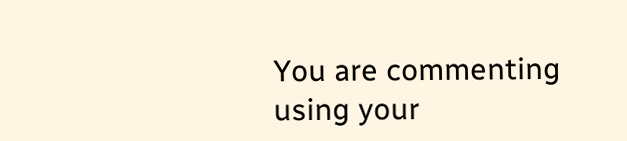You are commenting using your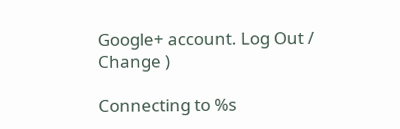Google+ account. Log Out / Change )

Connecting to %s